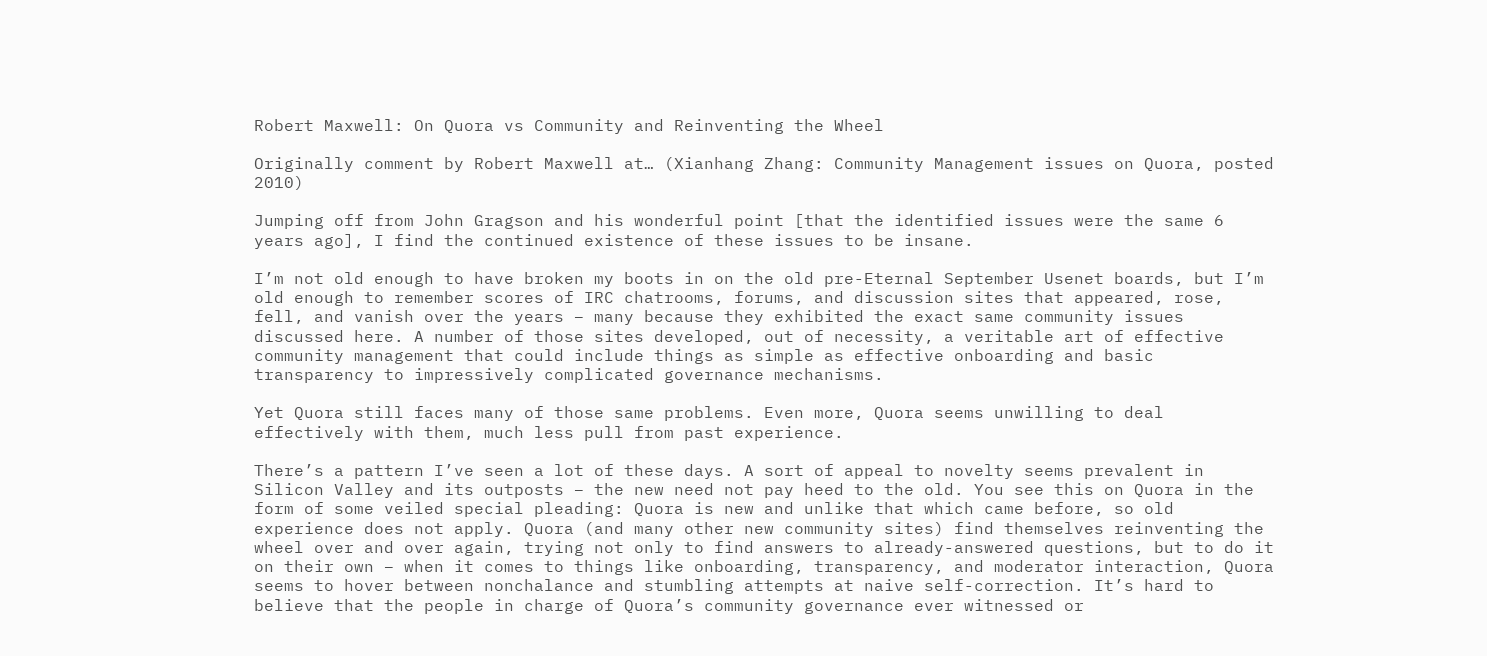Robert Maxwell: On Quora vs Community and Reinventing the Wheel

Originally comment by Robert Maxwell at… (Xianhang Zhang: Community Management issues on Quora, posted 2010)

Jumping off from John Gragson and his wonderful point [that the identified issues were the same 6 years ago], I find the continued existence of these issues to be insane.

I’m not old enough to have broken my boots in on the old pre-Eternal September Usenet boards, but I’m old enough to remember scores of IRC chatrooms, forums, and discussion sites that appeared, rose, fell, and vanish over the years – many because they exhibited the exact same community issues discussed here. A number of those sites developed, out of necessity, a veritable art of effective community management that could include things as simple as effective onboarding and basic transparency to impressively complicated governance mechanisms.

Yet Quora still faces many of those same problems. Even more, Quora seems unwilling to deal effectively with them, much less pull from past experience.

There’s a pattern I’ve seen a lot of these days. A sort of appeal to novelty seems prevalent in Silicon Valley and its outposts – the new need not pay heed to the old. You see this on Quora in the form of some veiled special pleading: Quora is new and unlike that which came before, so old experience does not apply. Quora (and many other new community sites) find themselves reinventing the wheel over and over again, trying not only to find answers to already-answered questions, but to do it on their own – when it comes to things like onboarding, transparency, and moderator interaction, Quora seems to hover between nonchalance and stumbling attempts at naive self-correction. It’s hard to believe that the people in charge of Quora’s community governance ever witnessed or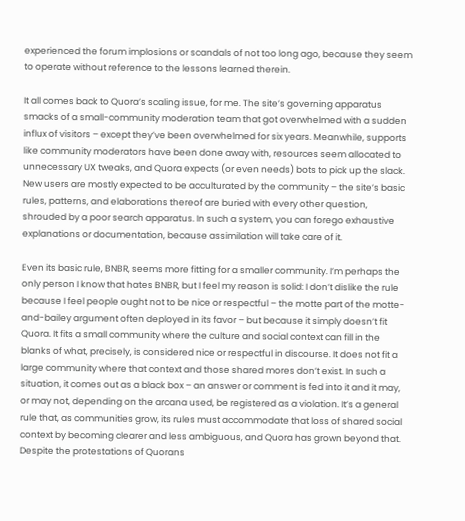experienced the forum implosions or scandals of not too long ago, because they seem to operate without reference to the lessons learned therein.

It all comes back to Quora’s scaling issue, for me. The site’s governing apparatus smacks of a small-community moderation team that got overwhelmed with a sudden influx of visitors – except they’ve been overwhelmed for six years. Meanwhile, supports like community moderators have been done away with, resources seem allocated to unnecessary UX tweaks, and Quora expects (or even needs) bots to pick up the slack. New users are mostly expected to be acculturated by the community – the site’s basic rules, patterns, and elaborations thereof are buried with every other question, shrouded by a poor search apparatus. In such a system, you can forego exhaustive explanations or documentation, because assimilation will take care of it.

Even its basic rule, BNBR, seems more fitting for a smaller community. I’m perhaps the only person I know that hates BNBR, but I feel my reason is solid: I don’t dislike the rule because I feel people ought not to be nice or respectful – the motte part of the motte-and-bailey argument often deployed in its favor – but because it simply doesn’t fit Quora. It fits a small community where the culture and social context can fill in the blanks of what, precisely, is considered nice or respectful in discourse. It does not fit a large community where that context and those shared mores don’t exist. In such a situation, it comes out as a black box – an answer or comment is fed into it and it may, or may not, depending on the arcana used, be registered as a violation. It’s a general rule that, as communities grow, its rules must accommodate that loss of shared social context by becoming clearer and less ambiguous, and Quora has grown beyond that. Despite the protestations of Quorans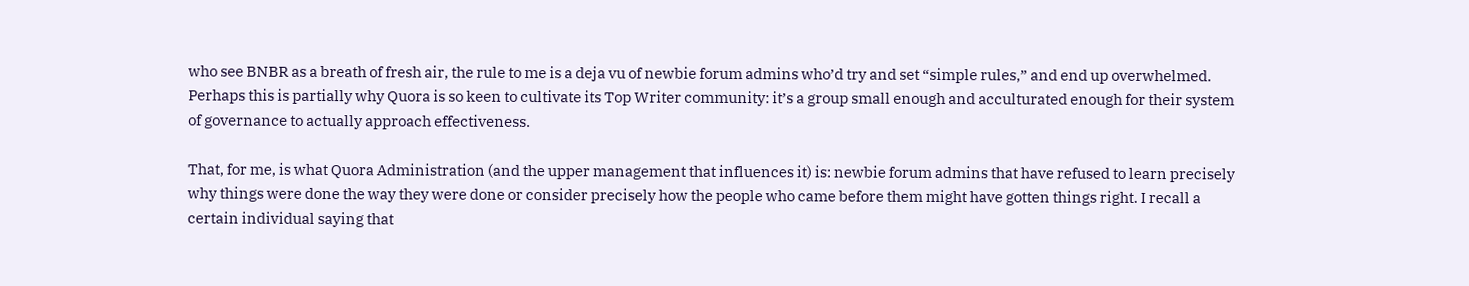who see BNBR as a breath of fresh air, the rule to me is a deja vu of newbie forum admins who’d try and set “simple rules,” and end up overwhelmed. Perhaps this is partially why Quora is so keen to cultivate its Top Writer community: it’s a group small enough and acculturated enough for their system of governance to actually approach effectiveness.

That, for me, is what Quora Administration (and the upper management that influences it) is: newbie forum admins that have refused to learn precisely why things were done the way they were done or consider precisely how the people who came before them might have gotten things right. I recall a certain individual saying that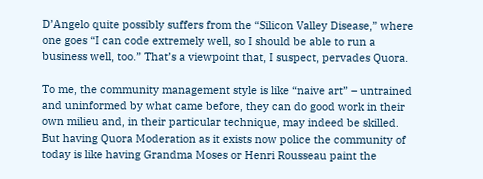D’Angelo quite possibly suffers from the “Silicon Valley Disease,” where one goes “I can code extremely well, so I should be able to run a business well, too.” That’s a viewpoint that, I suspect, pervades Quora.

To me, the community management style is like “naive art” – untrained and uninformed by what came before, they can do good work in their own milieu and, in their particular technique, may indeed be skilled. But having Quora Moderation as it exists now police the community of today is like having Grandma Moses or Henri Rousseau paint the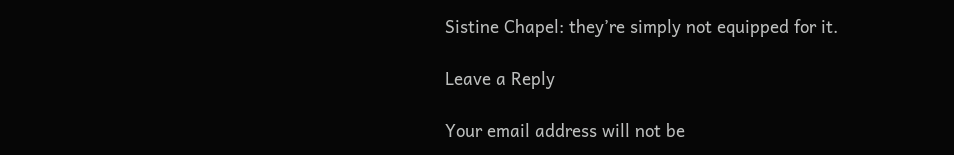Sistine Chapel: they’re simply not equipped for it.

Leave a Reply

Your email address will not be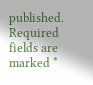published. Required fields are marked *